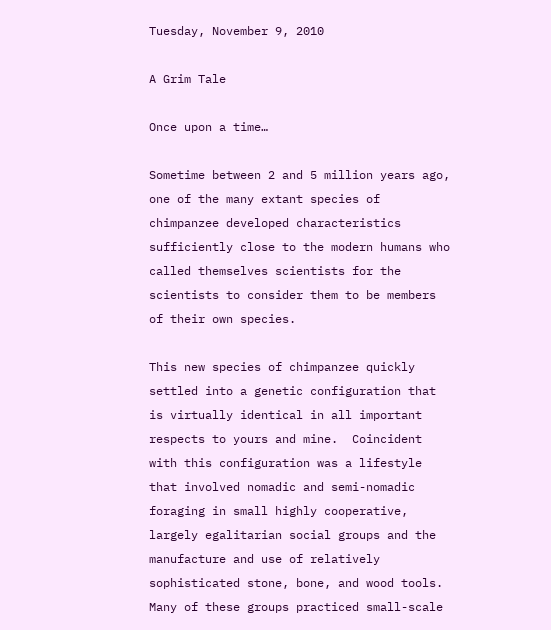Tuesday, November 9, 2010

A Grim Tale

Once upon a time…

Sometime between 2 and 5 million years ago, one of the many extant species of chimpanzee developed characteristics sufficiently close to the modern humans who called themselves scientists for the scientists to consider them to be members of their own species.

This new species of chimpanzee quickly settled into a genetic configuration that is virtually identical in all important respects to yours and mine.  Coincident with this configuration was a lifestyle that involved nomadic and semi-nomadic foraging in small highly cooperative, largely egalitarian social groups and the manufacture and use of relatively sophisticated stone, bone, and wood tools.  Many of these groups practiced small-scale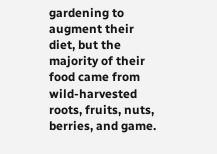gardening to augment their diet, but the majority of their food came from wild-harvested roots, fruits, nuts, berries, and game.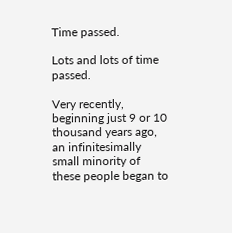Time passed.

Lots and lots of time passed.

Very recently, beginning just 9 or 10 thousand years ago, an infinitesimally small minority of these people began to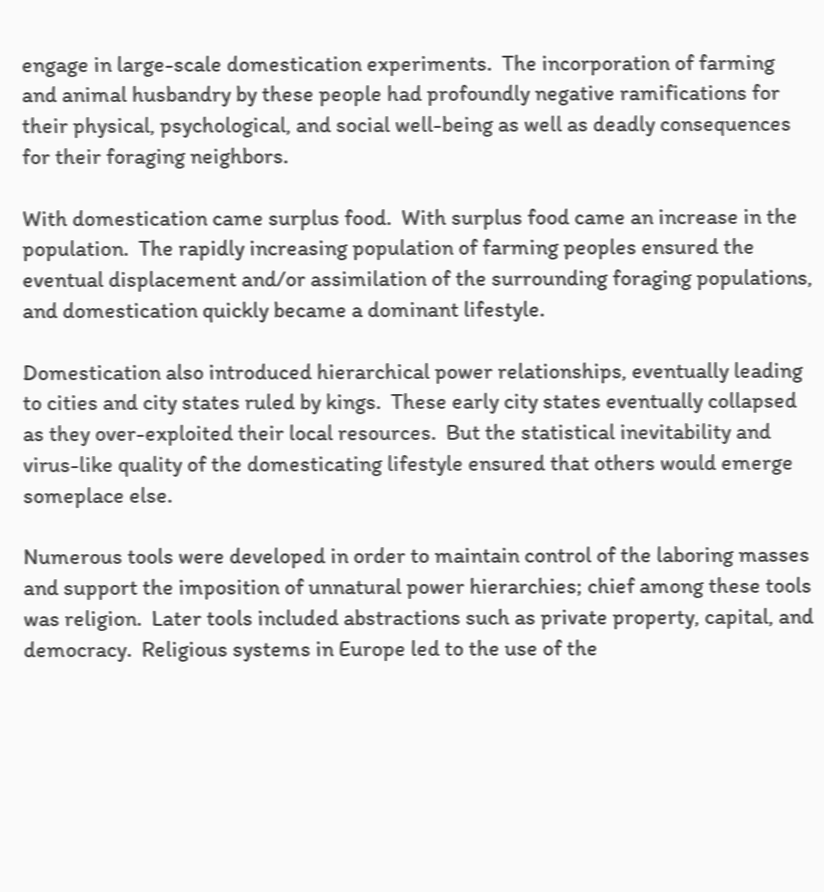engage in large-scale domestication experiments.  The incorporation of farming and animal husbandry by these people had profoundly negative ramifications for their physical, psychological, and social well-being as well as deadly consequences for their foraging neighbors.

With domestication came surplus food.  With surplus food came an increase in the population.  The rapidly increasing population of farming peoples ensured the eventual displacement and/or assimilation of the surrounding foraging populations, and domestication quickly became a dominant lifestyle.

Domestication also introduced hierarchical power relationships, eventually leading to cities and city states ruled by kings.  These early city states eventually collapsed as they over-exploited their local resources.  But the statistical inevitability and virus-like quality of the domesticating lifestyle ensured that others would emerge someplace else.

Numerous tools were developed in order to maintain control of the laboring masses and support the imposition of unnatural power hierarchies; chief among these tools was religion.  Later tools included abstractions such as private property, capital, and democracy.  Religious systems in Europe led to the use of the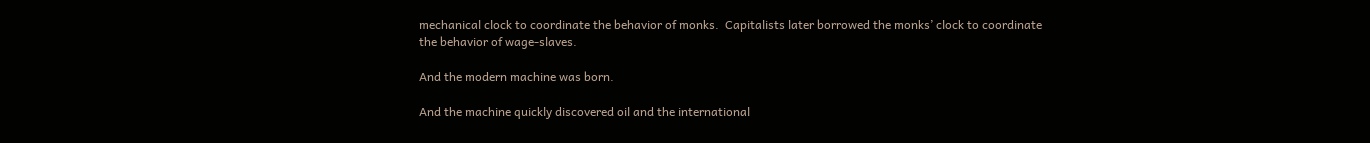mechanical clock to coordinate the behavior of monks.  Capitalists later borrowed the monks’ clock to coordinate the behavior of wage-slaves.

And the modern machine was born.

And the machine quickly discovered oil and the international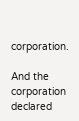corporation.

And the corporation declared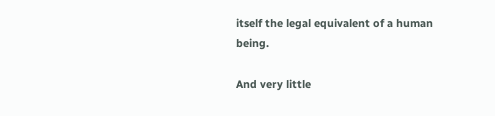itself the legal equivalent of a human being.

And very little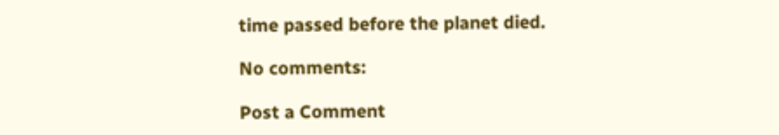time passed before the planet died.

No comments:

Post a Comment